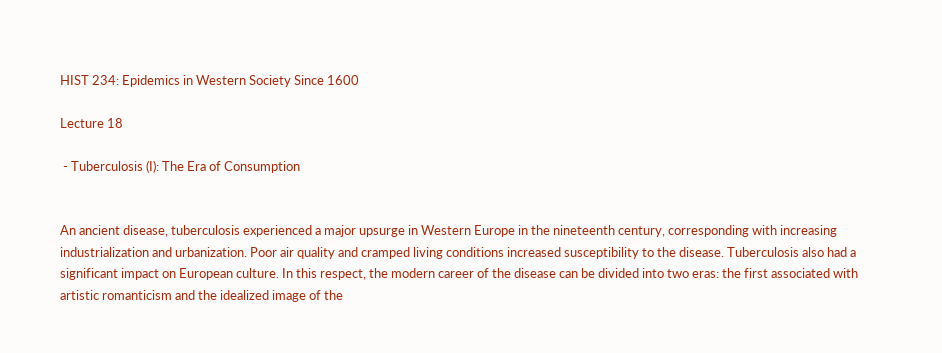HIST 234: Epidemics in Western Society Since 1600

Lecture 18

 - Tuberculosis (I): The Era of Consumption


An ancient disease, tuberculosis experienced a major upsurge in Western Europe in the nineteenth century, corresponding with increasing industrialization and urbanization. Poor air quality and cramped living conditions increased susceptibility to the disease. Tuberculosis also had a significant impact on European culture. In this respect, the modern career of the disease can be divided into two eras: the first associated with artistic romanticism and the idealized image of the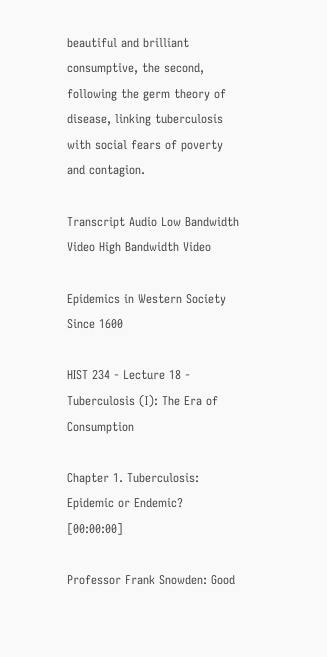beautiful and brilliant consumptive, the second, following the germ theory of disease, linking tuberculosis with social fears of poverty and contagion.

Transcript Audio Low Bandwidth Video High Bandwidth Video

Epidemics in Western Society Since 1600

HIST 234 - Lecture 18 - Tuberculosis (I): The Era of Consumption

Chapter 1. Tuberculosis: Epidemic or Endemic? [00:00:00]

Professor Frank Snowden: Good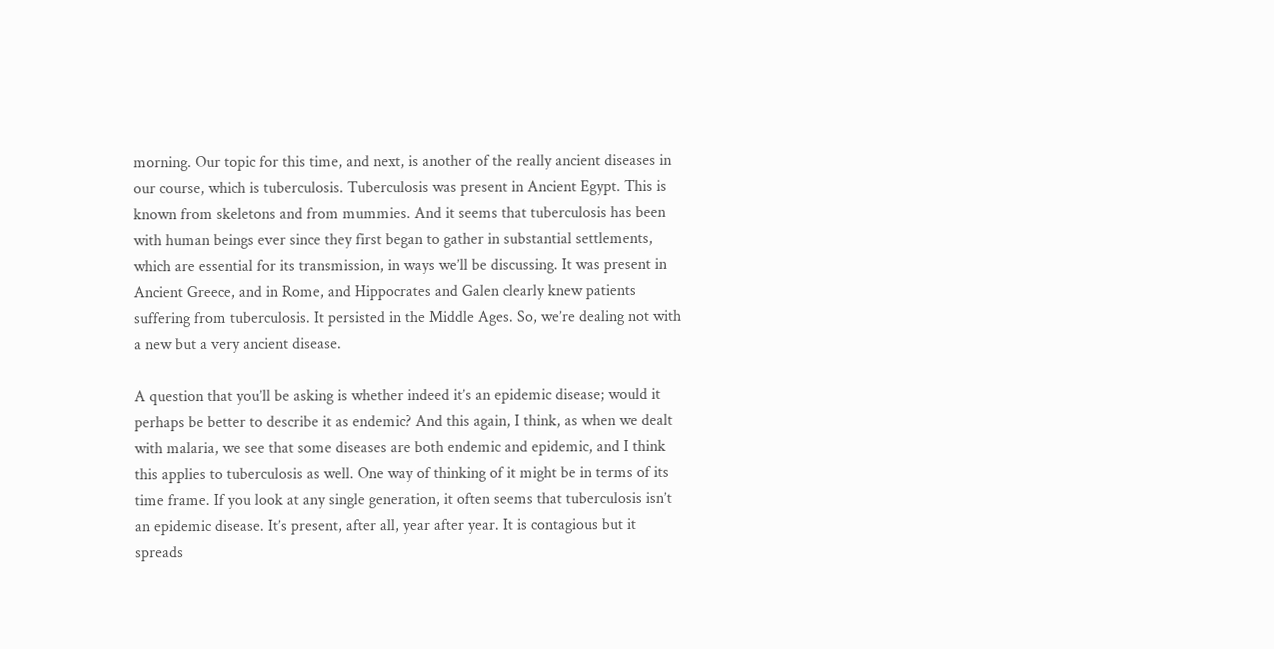morning. Our topic for this time, and next, is another of the really ancient diseases in our course, which is tuberculosis. Tuberculosis was present in Ancient Egypt. This is known from skeletons and from mummies. And it seems that tuberculosis has been with human beings ever since they first began to gather in substantial settlements, which are essential for its transmission, in ways we’ll be discussing. It was present in Ancient Greece, and in Rome, and Hippocrates and Galen clearly knew patients suffering from tuberculosis. It persisted in the Middle Ages. So, we’re dealing not with a new but a very ancient disease.

A question that you’ll be asking is whether indeed it’s an epidemic disease; would it perhaps be better to describe it as endemic? And this again, I think, as when we dealt with malaria, we see that some diseases are both endemic and epidemic, and I think this applies to tuberculosis as well. One way of thinking of it might be in terms of its time frame. If you look at any single generation, it often seems that tuberculosis isn’t an epidemic disease. It’s present, after all, year after year. It is contagious but it spreads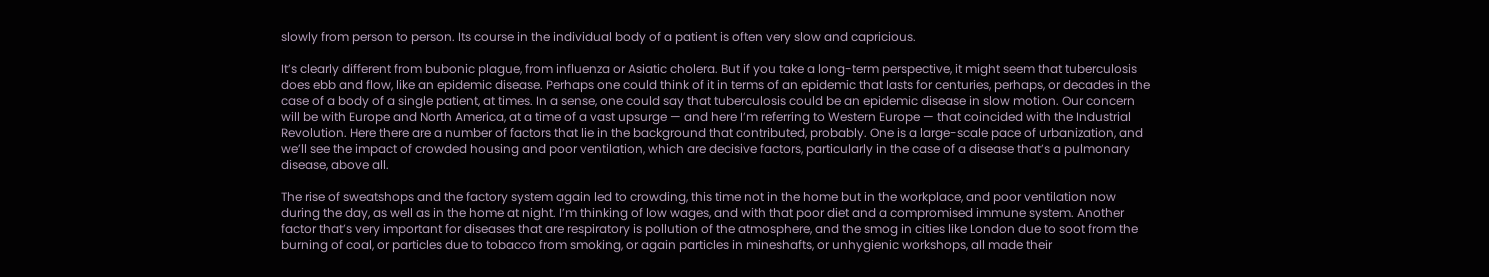slowly from person to person. Its course in the individual body of a patient is often very slow and capricious.

It’s clearly different from bubonic plague, from influenza or Asiatic cholera. But if you take a long-term perspective, it might seem that tuberculosis does ebb and flow, like an epidemic disease. Perhaps one could think of it in terms of an epidemic that lasts for centuries, perhaps, or decades in the case of a body of a single patient, at times. In a sense, one could say that tuberculosis could be an epidemic disease in slow motion. Our concern will be with Europe and North America, at a time of a vast upsurge — and here I’m referring to Western Europe — that coincided with the Industrial Revolution. Here there are a number of factors that lie in the background that contributed, probably. One is a large-scale pace of urbanization, and we’ll see the impact of crowded housing and poor ventilation, which are decisive factors, particularly in the case of a disease that’s a pulmonary disease, above all.

The rise of sweatshops and the factory system again led to crowding, this time not in the home but in the workplace, and poor ventilation now during the day, as well as in the home at night. I’m thinking of low wages, and with that poor diet and a compromised immune system. Another factor that’s very important for diseases that are respiratory is pollution of the atmosphere, and the smog in cities like London due to soot from the burning of coal, or particles due to tobacco from smoking, or again particles in mineshafts, or unhygienic workshops, all made their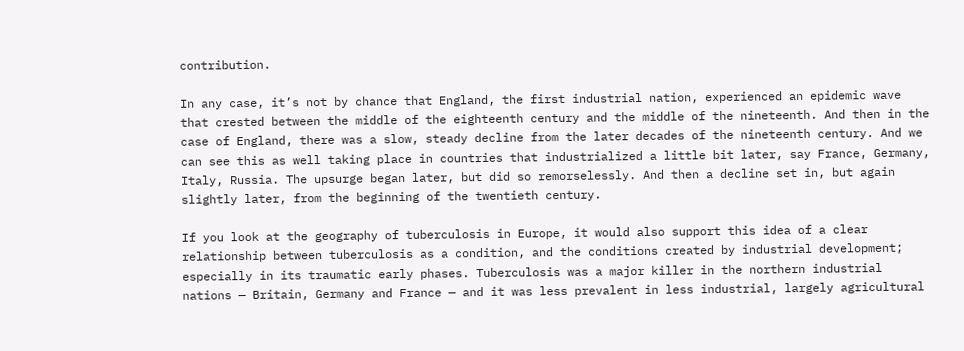contribution.

In any case, it’s not by chance that England, the first industrial nation, experienced an epidemic wave that crested between the middle of the eighteenth century and the middle of the nineteenth. And then in the case of England, there was a slow, steady decline from the later decades of the nineteenth century. And we can see this as well taking place in countries that industrialized a little bit later, say France, Germany, Italy, Russia. The upsurge began later, but did so remorselessly. And then a decline set in, but again slightly later, from the beginning of the twentieth century.

If you look at the geography of tuberculosis in Europe, it would also support this idea of a clear relationship between tuberculosis as a condition, and the conditions created by industrial development; especially in its traumatic early phases. Tuberculosis was a major killer in the northern industrial nations — Britain, Germany and France — and it was less prevalent in less industrial, largely agricultural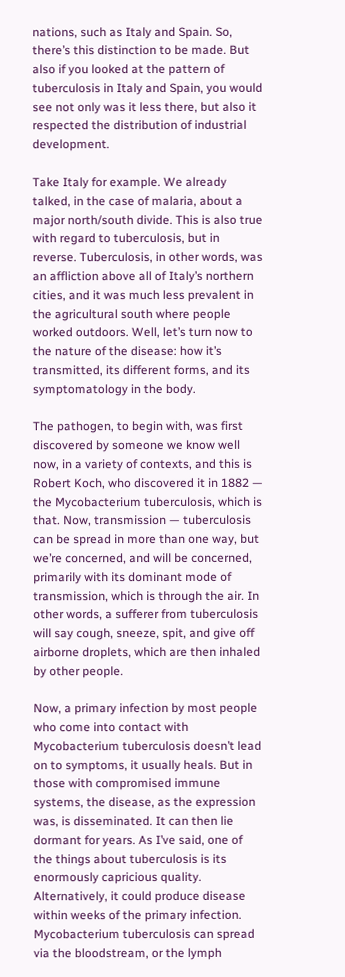nations, such as Italy and Spain. So, there’s this distinction to be made. But also if you looked at the pattern of tuberculosis in Italy and Spain, you would see not only was it less there, but also it respected the distribution of industrial development.

Take Italy for example. We already talked, in the case of malaria, about a major north/south divide. This is also true with regard to tuberculosis, but in reverse. Tuberculosis, in other words, was an affliction above all of Italy’s northern cities, and it was much less prevalent in the agricultural south where people worked outdoors. Well, let’s turn now to the nature of the disease: how it’s transmitted, its different forms, and its symptomatology in the body.

The pathogen, to begin with, was first discovered by someone we know well now, in a variety of contexts, and this is Robert Koch, who discovered it in 1882 — the Mycobacterium tuberculosis, which is that. Now, transmission — tuberculosis can be spread in more than one way, but we’re concerned, and will be concerned, primarily with its dominant mode of transmission, which is through the air. In other words, a sufferer from tuberculosis will say cough, sneeze, spit, and give off airborne droplets, which are then inhaled by other people.

Now, a primary infection by most people who come into contact with Mycobacterium tuberculosis doesn’t lead on to symptoms, it usually heals. But in those with compromised immune systems, the disease, as the expression was, is disseminated. It can then lie dormant for years. As I’ve said, one of the things about tuberculosis is its enormously capricious quality. Alternatively, it could produce disease within weeks of the primary infection. Mycobacterium tuberculosis can spread via the bloodstream, or the lymph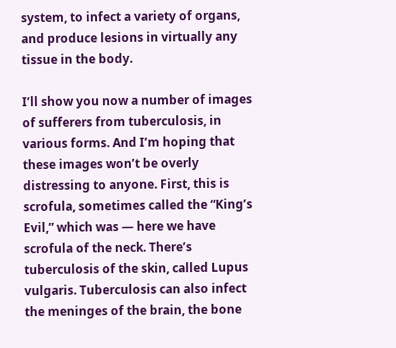system, to infect a variety of organs, and produce lesions in virtually any tissue in the body.

I’ll show you now a number of images of sufferers from tuberculosis, in various forms. And I’m hoping that these images won’t be overly distressing to anyone. First, this is scrofula, sometimes called the “King’s Evil,” which was — here we have scrofula of the neck. There’s tuberculosis of the skin, called Lupus vulgaris. Tuberculosis can also infect the meninges of the brain, the bone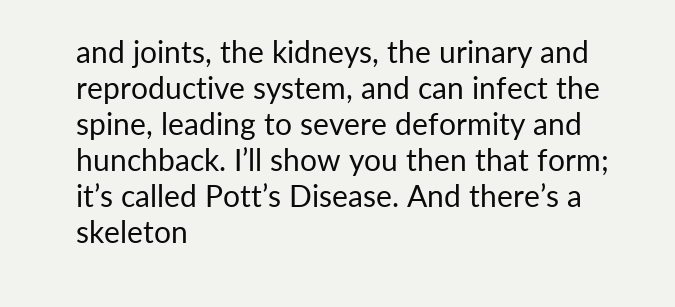and joints, the kidneys, the urinary and reproductive system, and can infect the spine, leading to severe deformity and hunchback. I’ll show you then that form; it’s called Pott’s Disease. And there’s a skeleton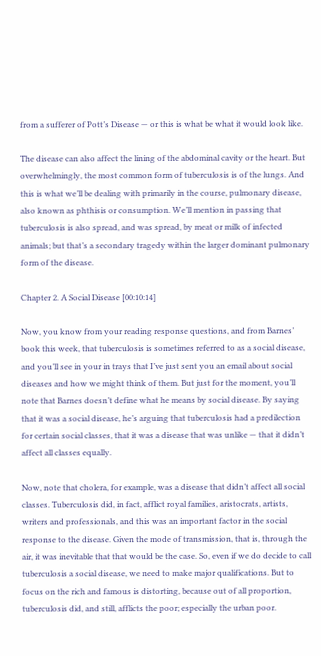from a sufferer of Pott’s Disease — or this is what be what it would look like.

The disease can also affect the lining of the abdominal cavity or the heart. But overwhelmingly, the most common form of tuberculosis is of the lungs. And this is what we’ll be dealing with primarily in the course, pulmonary disease, also known as phthisis or consumption. We’ll mention in passing that tuberculosis is also spread, and was spread, by meat or milk of infected animals; but that’s a secondary tragedy within the larger dominant pulmonary form of the disease.

Chapter 2. A Social Disease [00:10:14]

Now, you know from your reading response questions, and from Barnes’ book this week, that tuberculosis is sometimes referred to as a social disease, and you’ll see in your in trays that I’ve just sent you an email about social diseases and how we might think of them. But just for the moment, you’ll note that Barnes doesn’t define what he means by social disease. By saying that it was a social disease, he’s arguing that tuberculosis had a predilection for certain social classes, that it was a disease that was unlike — that it didn’t affect all classes equally.

Now, note that cholera, for example, was a disease that didn’t affect all social classes. Tuberculosis did, in fact, afflict royal families, aristocrats, artists, writers and professionals, and this was an important factor in the social response to the disease. Given the mode of transmission, that is, through the air, it was inevitable that that would be the case. So, even if we do decide to call tuberculosis a social disease, we need to make major qualifications. But to focus on the rich and famous is distorting, because out of all proportion, tuberculosis did, and still, afflicts the poor; especially the urban poor.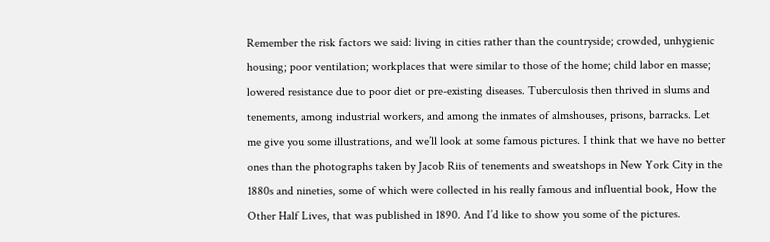Remember the risk factors we said: living in cities rather than the countryside; crowded, unhygienic housing; poor ventilation; workplaces that were similar to those of the home; child labor en masse; lowered resistance due to poor diet or pre-existing diseases. Tuberculosis then thrived in slums and tenements, among industrial workers, and among the inmates of almshouses, prisons, barracks. Let me give you some illustrations, and we’ll look at some famous pictures. I think that we have no better ones than the photographs taken by Jacob Riis of tenements and sweatshops in New York City in the 1880s and nineties, some of which were collected in his really famous and influential book, How the Other Half Lives, that was published in 1890. And I’d like to show you some of the pictures.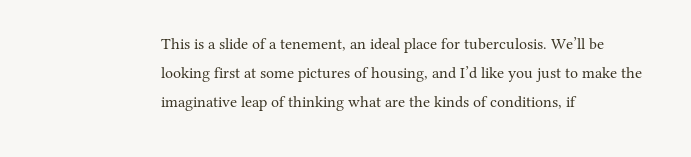This is a slide of a tenement, an ideal place for tuberculosis. We’ll be looking first at some pictures of housing, and I’d like you just to make the imaginative leap of thinking what are the kinds of conditions, if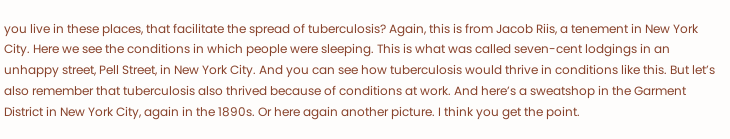you live in these places, that facilitate the spread of tuberculosis? Again, this is from Jacob Riis, a tenement in New York City. Here we see the conditions in which people were sleeping. This is what was called seven-cent lodgings in an unhappy street, Pell Street, in New York City. And you can see how tuberculosis would thrive in conditions like this. But let’s also remember that tuberculosis also thrived because of conditions at work. And here’s a sweatshop in the Garment District in New York City, again in the 1890s. Or here again another picture. I think you get the point.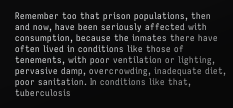Remember too that prison populations, then and now, have been seriously affected with consumption, because the inmates there have often lived in conditions like those of tenements, with poor ventilation or lighting, pervasive damp, overcrowding, inadequate diet, poor sanitation. In conditions like that, tuberculosis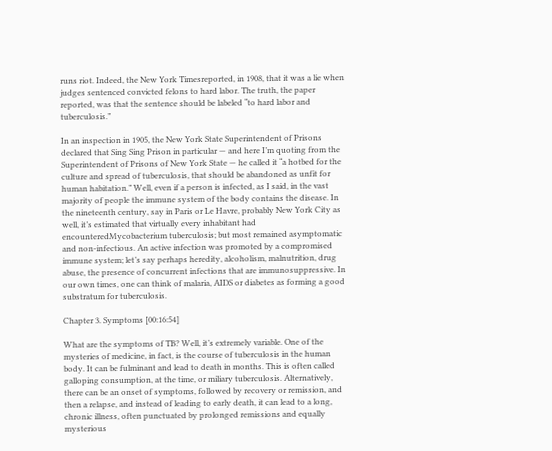runs riot. Indeed, the New York Timesreported, in 1908, that it was a lie when judges sentenced convicted felons to hard labor. The truth, the paper reported, was that the sentence should be labeled “to hard labor and tuberculosis.”

In an inspection in 1905, the New York State Superintendent of Prisons declared that Sing Sing Prison in particular — and here I’m quoting from the Superintendent of Prisons of New York State — he called it “a hotbed for the culture and spread of tuberculosis, that should be abandoned as unfit for human habitation.” Well, even if a person is infected, as I said, in the vast majority of people the immune system of the body contains the disease. In the nineteenth century, say in Paris or Le Havre, probably New York City as well, it’s estimated that virtually every inhabitant had encounteredMycobacterium tuberculosis; but most remained asymptomatic and non-infectious. An active infection was promoted by a compromised immune system; let’s say perhaps heredity, alcoholism, malnutrition, drug abuse, the presence of concurrent infections that are immunosuppressive. In our own times, one can think of malaria, AIDS or diabetes as forming a good substratum for tuberculosis.

Chapter 3. Symptoms [00:16:54]

What are the symptoms of TB? Well, it’s extremely variable. One of the mysteries of medicine, in fact, is the course of tuberculosis in the human body. It can be fulminant and lead to death in months. This is often called galloping consumption, at the time, or miliary tuberculosis. Alternatively, there can be an onset of symptoms, followed by recovery or remission, and then a relapse, and instead of leading to early death, it can lead to a long, chronic illness, often punctuated by prolonged remissions and equally mysterious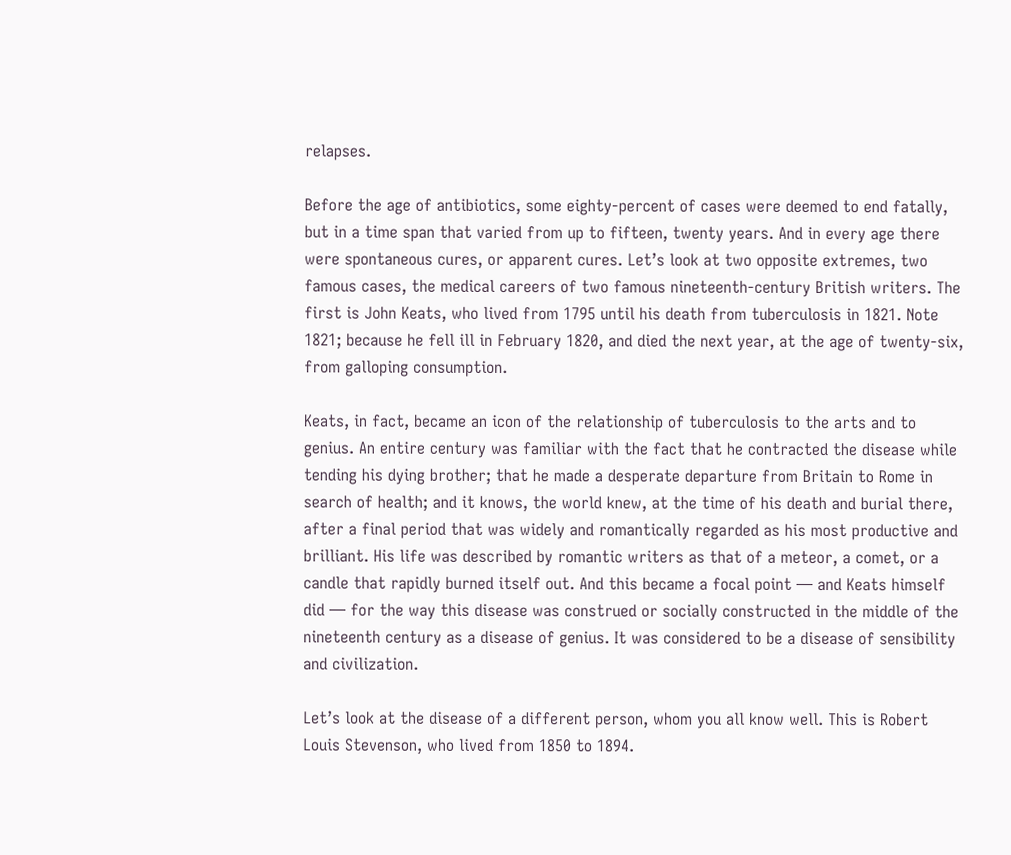relapses.

Before the age of antibiotics, some eighty-percent of cases were deemed to end fatally, but in a time span that varied from up to fifteen, twenty years. And in every age there were spontaneous cures, or apparent cures. Let’s look at two opposite extremes, two famous cases, the medical careers of two famous nineteenth-century British writers. The first is John Keats, who lived from 1795 until his death from tuberculosis in 1821. Note 1821; because he fell ill in February 1820, and died the next year, at the age of twenty-six, from galloping consumption.

Keats, in fact, became an icon of the relationship of tuberculosis to the arts and to genius. An entire century was familiar with the fact that he contracted the disease while tending his dying brother; that he made a desperate departure from Britain to Rome in search of health; and it knows, the world knew, at the time of his death and burial there, after a final period that was widely and romantically regarded as his most productive and brilliant. His life was described by romantic writers as that of a meteor, a comet, or a candle that rapidly burned itself out. And this became a focal point — and Keats himself did — for the way this disease was construed or socially constructed in the middle of the nineteenth century as a disease of genius. It was considered to be a disease of sensibility and civilization.

Let’s look at the disease of a different person, whom you all know well. This is Robert Louis Stevenson, who lived from 1850 to 1894.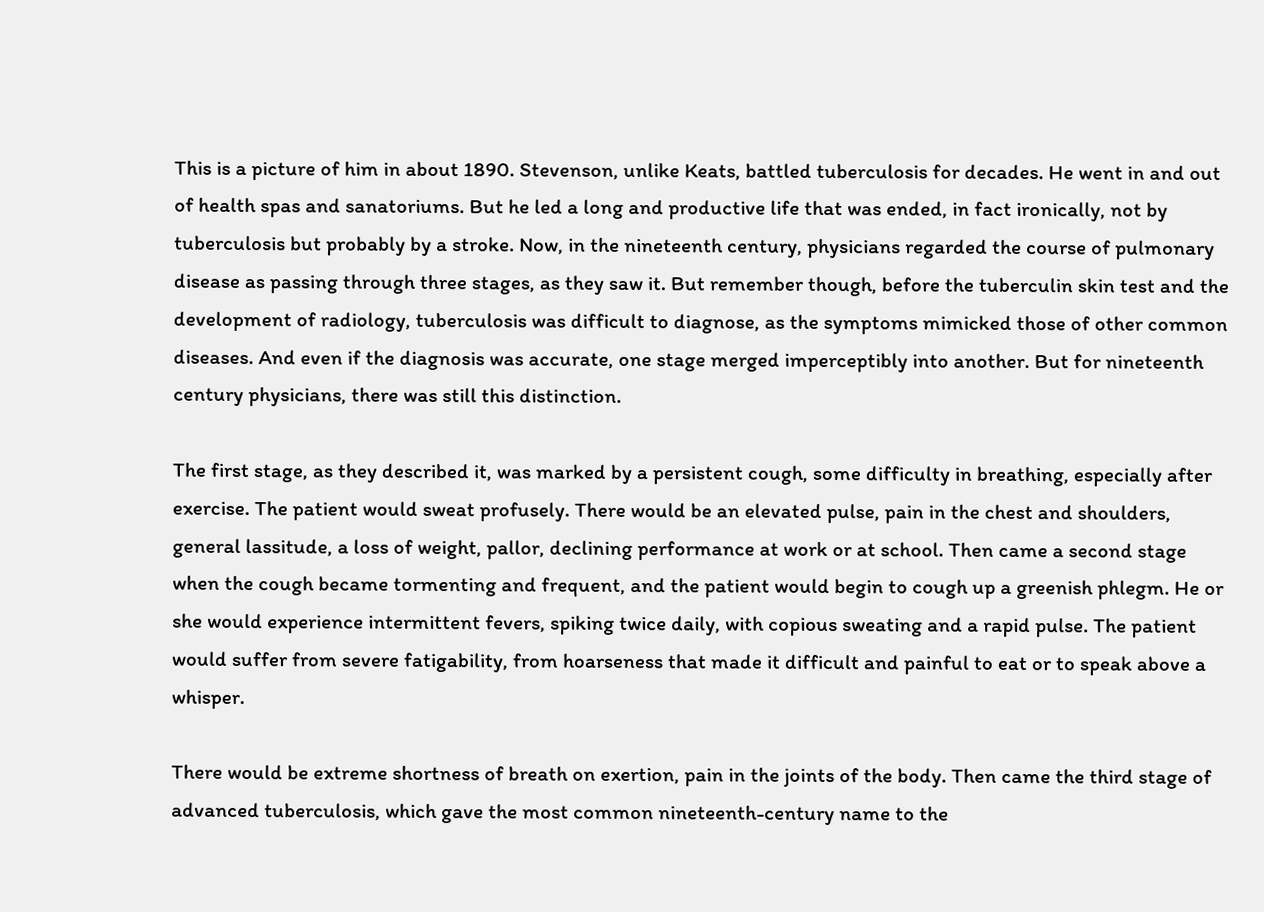This is a picture of him in about 1890. Stevenson, unlike Keats, battled tuberculosis for decades. He went in and out of health spas and sanatoriums. But he led a long and productive life that was ended, in fact ironically, not by tuberculosis but probably by a stroke. Now, in the nineteenth century, physicians regarded the course of pulmonary disease as passing through three stages, as they saw it. But remember though, before the tuberculin skin test and the development of radiology, tuberculosis was difficult to diagnose, as the symptoms mimicked those of other common diseases. And even if the diagnosis was accurate, one stage merged imperceptibly into another. But for nineteenth century physicians, there was still this distinction.

The first stage, as they described it, was marked by a persistent cough, some difficulty in breathing, especially after exercise. The patient would sweat profusely. There would be an elevated pulse, pain in the chest and shoulders, general lassitude, a loss of weight, pallor, declining performance at work or at school. Then came a second stage when the cough became tormenting and frequent, and the patient would begin to cough up a greenish phlegm. He or she would experience intermittent fevers, spiking twice daily, with copious sweating and a rapid pulse. The patient would suffer from severe fatigability, from hoarseness that made it difficult and painful to eat or to speak above a whisper.

There would be extreme shortness of breath on exertion, pain in the joints of the body. Then came the third stage of advanced tuberculosis, which gave the most common nineteenth-century name to the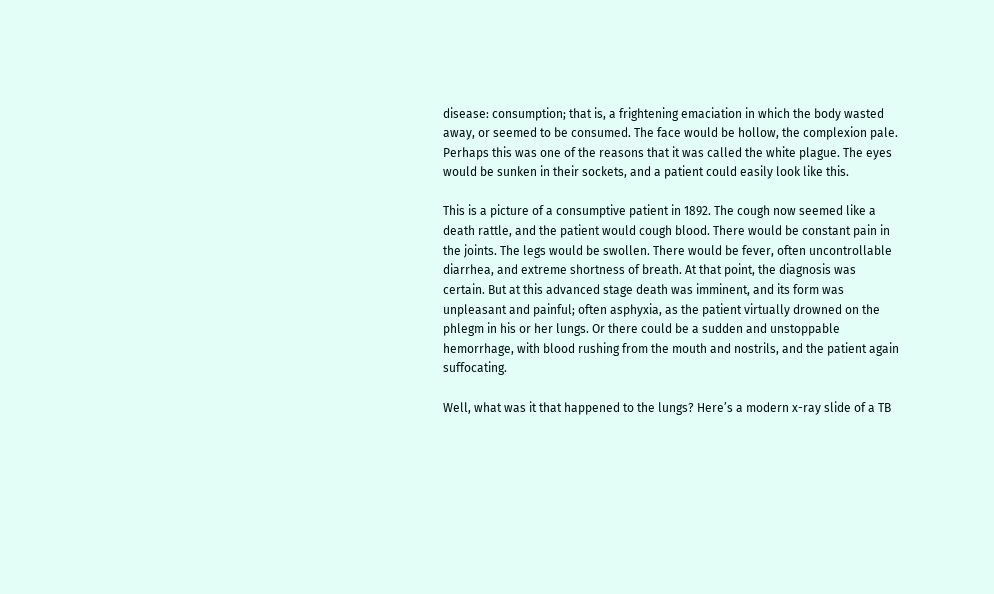disease: consumption; that is, a frightening emaciation in which the body wasted away, or seemed to be consumed. The face would be hollow, the complexion pale. Perhaps this was one of the reasons that it was called the white plague. The eyes would be sunken in their sockets, and a patient could easily look like this.

This is a picture of a consumptive patient in 1892. The cough now seemed like a death rattle, and the patient would cough blood. There would be constant pain in the joints. The legs would be swollen. There would be fever, often uncontrollable diarrhea, and extreme shortness of breath. At that point, the diagnosis was certain. But at this advanced stage death was imminent, and its form was unpleasant and painful; often asphyxia, as the patient virtually drowned on the phlegm in his or her lungs. Or there could be a sudden and unstoppable hemorrhage, with blood rushing from the mouth and nostrils, and the patient again suffocating.

Well, what was it that happened to the lungs? Here’s a modern x-ray slide of a TB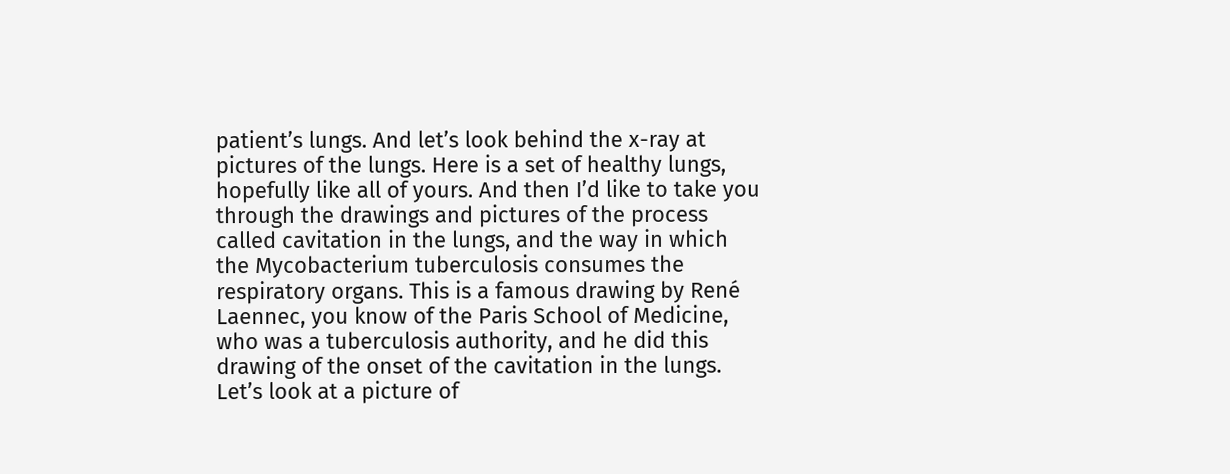patient’s lungs. And let’s look behind the x-ray at pictures of the lungs. Here is a set of healthy lungs, hopefully like all of yours. And then I’d like to take you through the drawings and pictures of the process called cavitation in the lungs, and the way in which the Mycobacterium tuberculosis consumes the respiratory organs. This is a famous drawing by René Laennec, you know of the Paris School of Medicine, who was a tuberculosis authority, and he did this drawing of the onset of the cavitation in the lungs. Let’s look at a picture of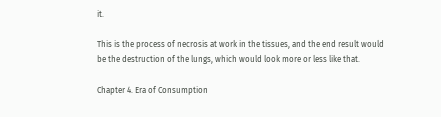it.

This is the process of necrosis at work in the tissues, and the end result would be the destruction of the lungs, which would look more or less like that.

Chapter 4. Era of Consumption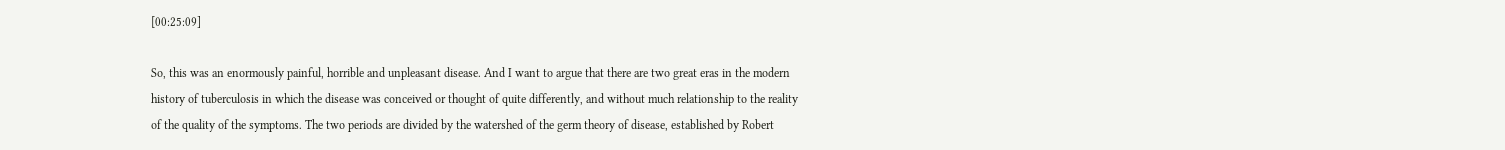[00:25:09]

So, this was an enormously painful, horrible and unpleasant disease. And I want to argue that there are two great eras in the modern history of tuberculosis in which the disease was conceived or thought of quite differently, and without much relationship to the reality of the quality of the symptoms. The two periods are divided by the watershed of the germ theory of disease, established by Robert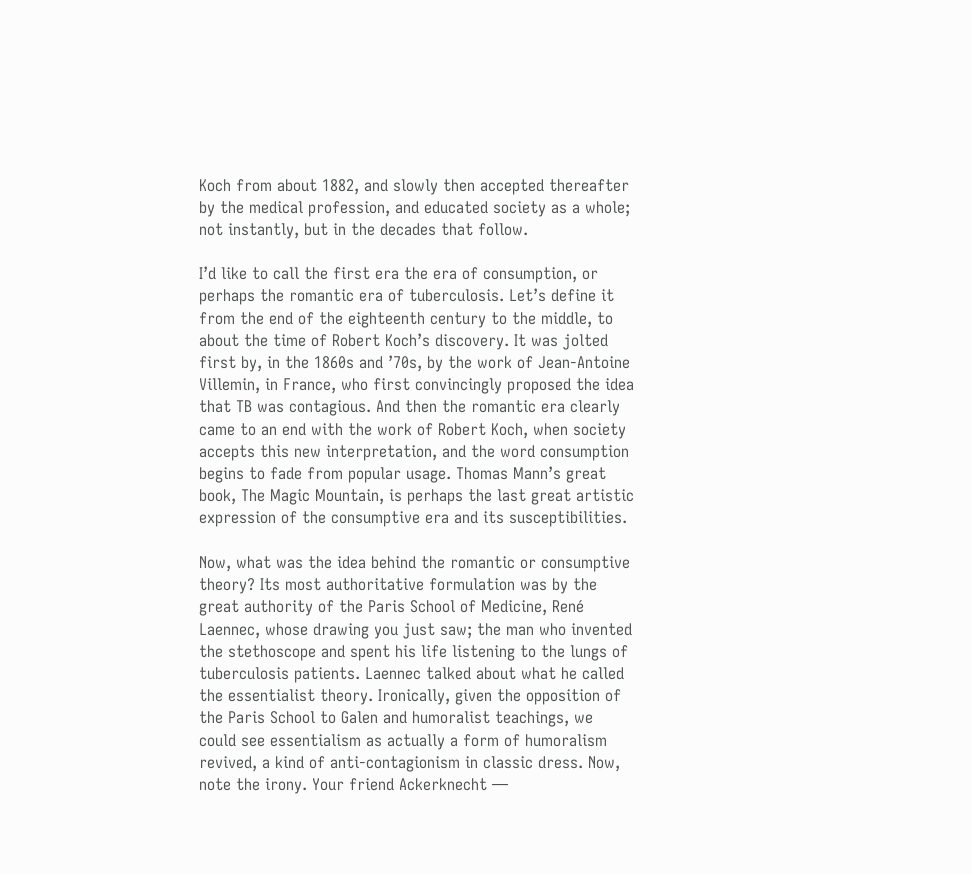Koch from about 1882, and slowly then accepted thereafter by the medical profession, and educated society as a whole; not instantly, but in the decades that follow.

I’d like to call the first era the era of consumption, or perhaps the romantic era of tuberculosis. Let’s define it from the end of the eighteenth century to the middle, to about the time of Robert Koch’s discovery. It was jolted first by, in the 1860s and ’70s, by the work of Jean-Antoine Villemin, in France, who first convincingly proposed the idea that TB was contagious. And then the romantic era clearly came to an end with the work of Robert Koch, when society accepts this new interpretation, and the word consumption begins to fade from popular usage. Thomas Mann’s great book, The Magic Mountain, is perhaps the last great artistic expression of the consumptive era and its susceptibilities.

Now, what was the idea behind the romantic or consumptive theory? Its most authoritative formulation was by the great authority of the Paris School of Medicine, René Laennec, whose drawing you just saw; the man who invented the stethoscope and spent his life listening to the lungs of tuberculosis patients. Laennec talked about what he called the essentialist theory. Ironically, given the opposition of the Paris School to Galen and humoralist teachings, we could see essentialism as actually a form of humoralism revived, a kind of anti-contagionism in classic dress. Now, note the irony. Your friend Ackerknecht —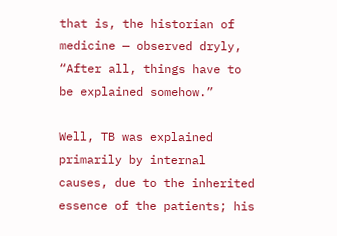that is, the historian of medicine — observed dryly, “After all, things have to be explained somehow.”

Well, TB was explained primarily by internal causes, due to the inherited essence of the patients; his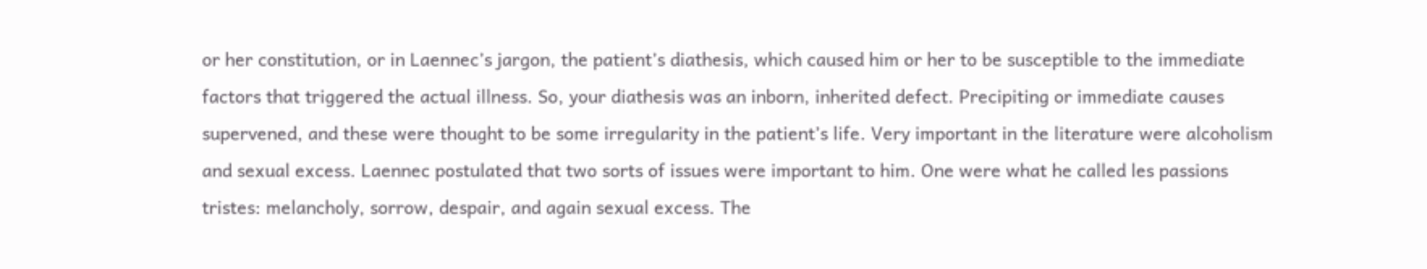or her constitution, or in Laennec’s jargon, the patient’s diathesis, which caused him or her to be susceptible to the immediate factors that triggered the actual illness. So, your diathesis was an inborn, inherited defect. Precipiting or immediate causes supervened, and these were thought to be some irregularity in the patient’s life. Very important in the literature were alcoholism and sexual excess. Laennec postulated that two sorts of issues were important to him. One were what he called les passions tristes: melancholy, sorrow, despair, and again sexual excess. The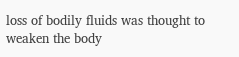loss of bodily fluids was thought to weaken the body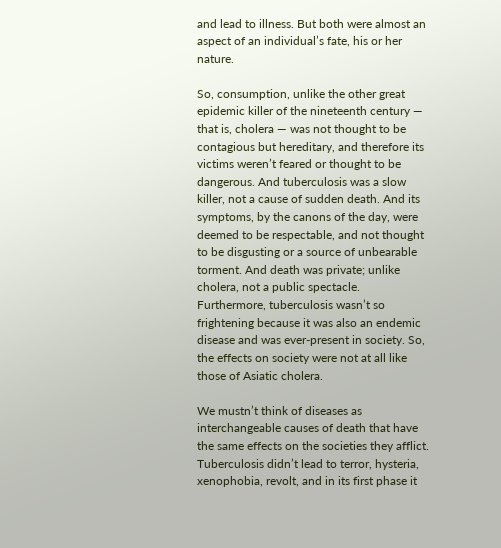and lead to illness. But both were almost an aspect of an individual’s fate, his or her nature.

So, consumption, unlike the other great epidemic killer of the nineteenth century — that is, cholera — was not thought to be contagious but hereditary, and therefore its victims weren’t feared or thought to be dangerous. And tuberculosis was a slow killer, not a cause of sudden death. And its symptoms, by the canons of the day, were deemed to be respectable, and not thought to be disgusting or a source of unbearable torment. And death was private; unlike cholera, not a public spectacle. Furthermore, tuberculosis wasn’t so frightening because it was also an endemic disease and was ever-present in society. So, the effects on society were not at all like those of Asiatic cholera.

We mustn’t think of diseases as interchangeable causes of death that have the same effects on the societies they afflict. Tuberculosis didn’t lead to terror, hysteria, xenophobia, revolt, and in its first phase it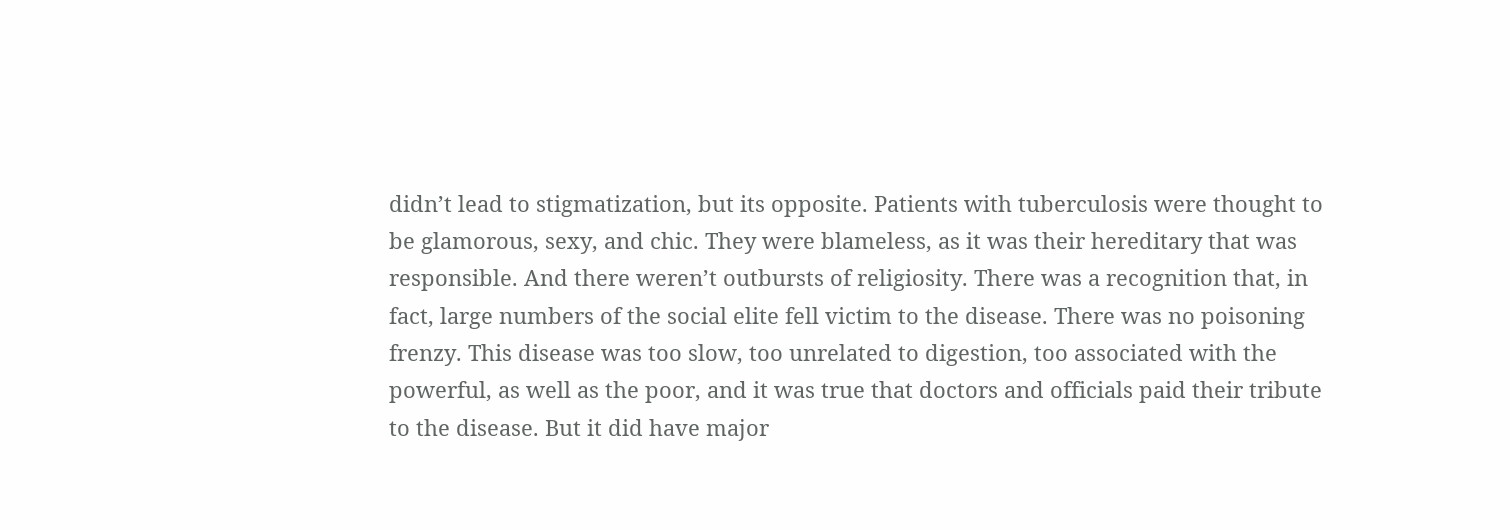didn’t lead to stigmatization, but its opposite. Patients with tuberculosis were thought to be glamorous, sexy, and chic. They were blameless, as it was their hereditary that was responsible. And there weren’t outbursts of religiosity. There was a recognition that, in fact, large numbers of the social elite fell victim to the disease. There was no poisoning frenzy. This disease was too slow, too unrelated to digestion, too associated with the powerful, as well as the poor, and it was true that doctors and officials paid their tribute to the disease. But it did have major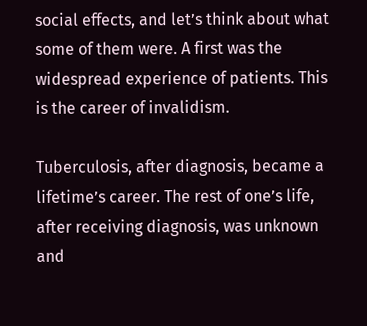social effects, and let’s think about what some of them were. A first was the widespread experience of patients. This is the career of invalidism.

Tuberculosis, after diagnosis, became a lifetime’s career. The rest of one’s life, after receiving diagnosis, was unknown and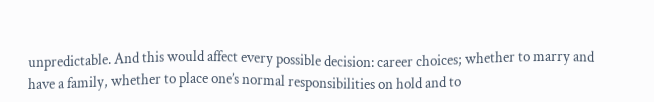unpredictable. And this would affect every possible decision: career choices; whether to marry and have a family, whether to place one’s normal responsibilities on hold and to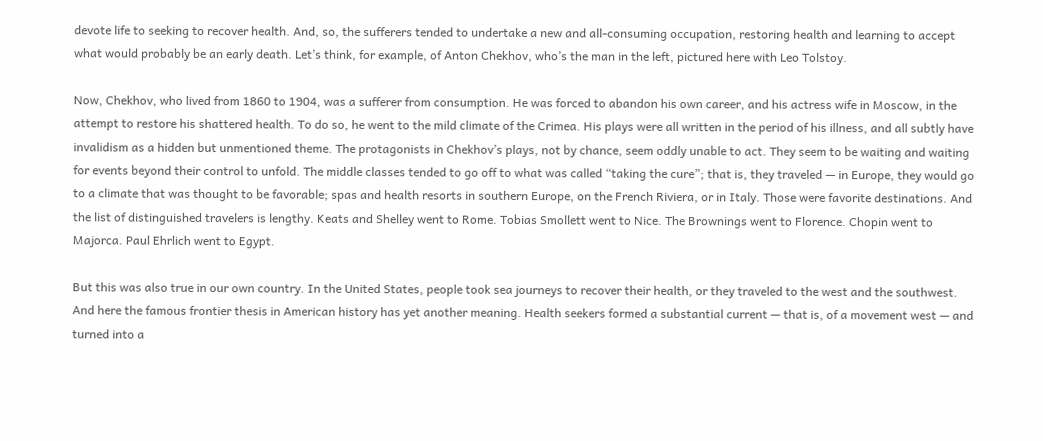devote life to seeking to recover health. And, so, the sufferers tended to undertake a new and all-consuming occupation, restoring health and learning to accept what would probably be an early death. Let’s think, for example, of Anton Chekhov, who’s the man in the left, pictured here with Leo Tolstoy.

Now, Chekhov, who lived from 1860 to 1904, was a sufferer from consumption. He was forced to abandon his own career, and his actress wife in Moscow, in the attempt to restore his shattered health. To do so, he went to the mild climate of the Crimea. His plays were all written in the period of his illness, and all subtly have invalidism as a hidden but unmentioned theme. The protagonists in Chekhov’s plays, not by chance, seem oddly unable to act. They seem to be waiting and waiting for events beyond their control to unfold. The middle classes tended to go off to what was called “taking the cure”; that is, they traveled — in Europe, they would go to a climate that was thought to be favorable; spas and health resorts in southern Europe, on the French Riviera, or in Italy. Those were favorite destinations. And the list of distinguished travelers is lengthy. Keats and Shelley went to Rome. Tobias Smollett went to Nice. The Brownings went to Florence. Chopin went to Majorca. Paul Ehrlich went to Egypt.

But this was also true in our own country. In the United States, people took sea journeys to recover their health, or they traveled to the west and the southwest. And here the famous frontier thesis in American history has yet another meaning. Health seekers formed a substantial current — that is, of a movement west — and turned into a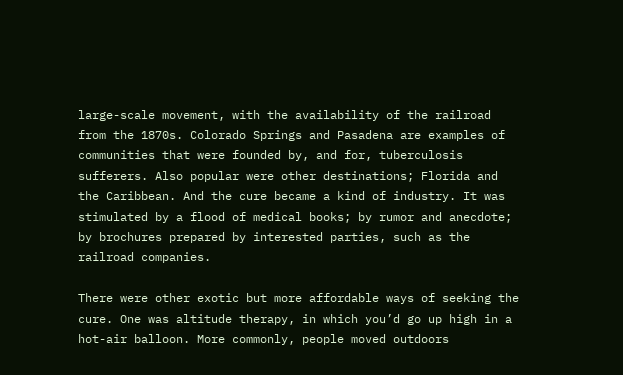large-scale movement, with the availability of the railroad from the 1870s. Colorado Springs and Pasadena are examples of communities that were founded by, and for, tuberculosis sufferers. Also popular were other destinations; Florida and the Caribbean. And the cure became a kind of industry. It was stimulated by a flood of medical books; by rumor and anecdote; by brochures prepared by interested parties, such as the railroad companies.

There were other exotic but more affordable ways of seeking the cure. One was altitude therapy, in which you’d go up high in a hot-air balloon. More commonly, people moved outdoors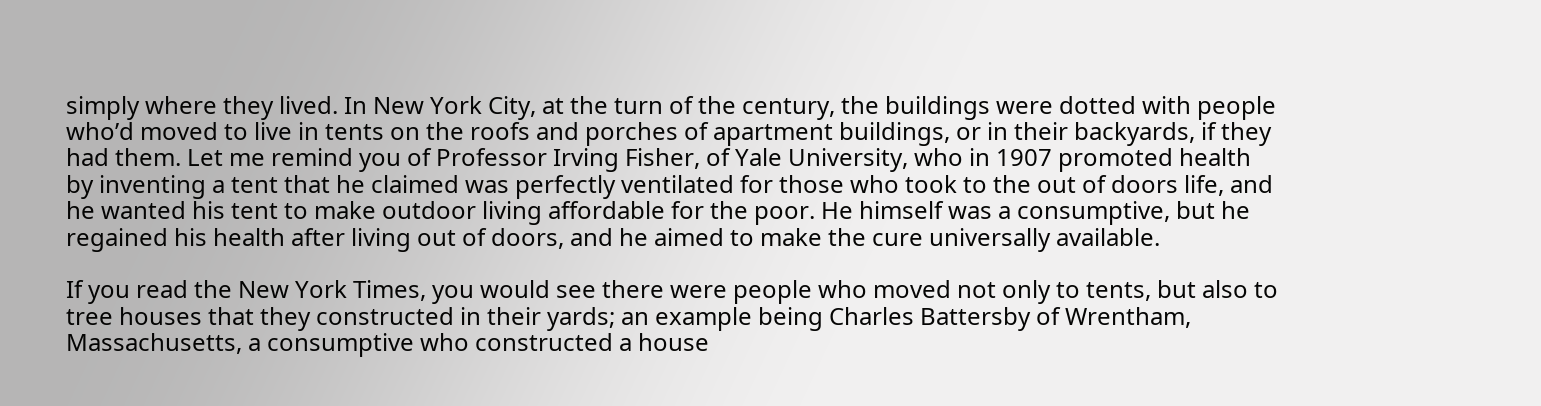simply where they lived. In New York City, at the turn of the century, the buildings were dotted with people who’d moved to live in tents on the roofs and porches of apartment buildings, or in their backyards, if they had them. Let me remind you of Professor Irving Fisher, of Yale University, who in 1907 promoted health by inventing a tent that he claimed was perfectly ventilated for those who took to the out of doors life, and he wanted his tent to make outdoor living affordable for the poor. He himself was a consumptive, but he regained his health after living out of doors, and he aimed to make the cure universally available.

If you read the New York Times, you would see there were people who moved not only to tents, but also to tree houses that they constructed in their yards; an example being Charles Battersby of Wrentham, Massachusetts, a consumptive who constructed a house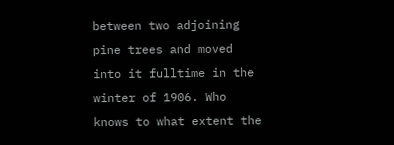between two adjoining pine trees and moved into it fulltime in the winter of 1906. Who knows to what extent the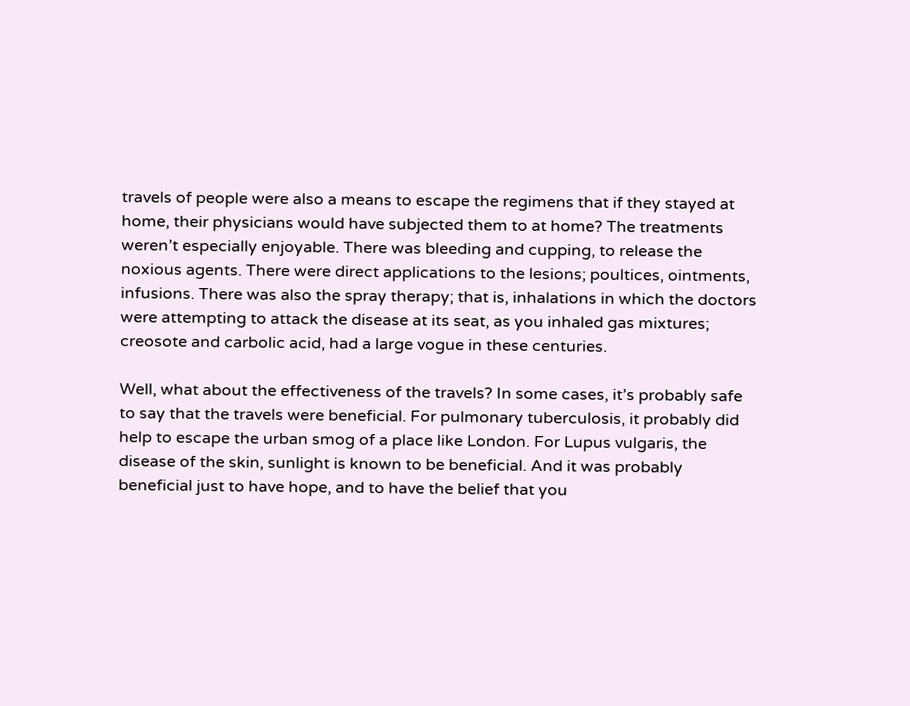travels of people were also a means to escape the regimens that if they stayed at home, their physicians would have subjected them to at home? The treatments weren’t especially enjoyable. There was bleeding and cupping, to release the noxious agents. There were direct applications to the lesions; poultices, ointments, infusions. There was also the spray therapy; that is, inhalations in which the doctors were attempting to attack the disease at its seat, as you inhaled gas mixtures; creosote and carbolic acid, had a large vogue in these centuries.

Well, what about the effectiveness of the travels? In some cases, it’s probably safe to say that the travels were beneficial. For pulmonary tuberculosis, it probably did help to escape the urban smog of a place like London. For Lupus vulgaris, the disease of the skin, sunlight is known to be beneficial. And it was probably beneficial just to have hope, and to have the belief that you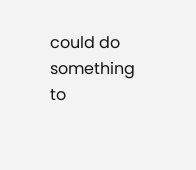could do something to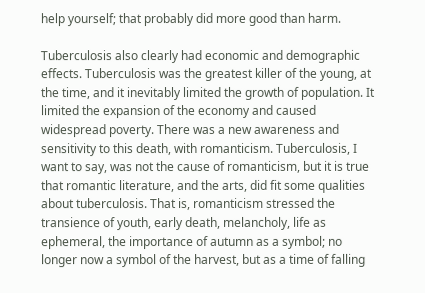help yourself; that probably did more good than harm.

Tuberculosis also clearly had economic and demographic effects. Tuberculosis was the greatest killer of the young, at the time, and it inevitably limited the growth of population. It limited the expansion of the economy and caused widespread poverty. There was a new awareness and sensitivity to this death, with romanticism. Tuberculosis, I want to say, was not the cause of romanticism, but it is true that romantic literature, and the arts, did fit some qualities about tuberculosis. That is, romanticism stressed the transience of youth, early death, melancholy, life as ephemeral, the importance of autumn as a symbol; no longer now a symbol of the harvest, but as a time of falling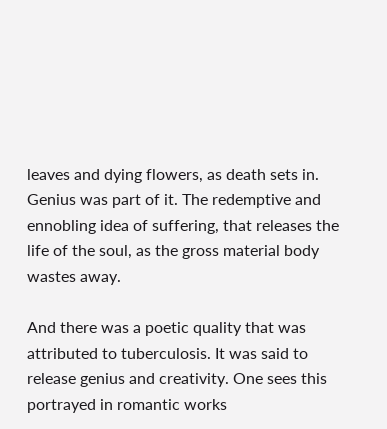leaves and dying flowers, as death sets in. Genius was part of it. The redemptive and ennobling idea of suffering, that releases the life of the soul, as the gross material body wastes away.

And there was a poetic quality that was attributed to tuberculosis. It was said to release genius and creativity. One sees this portrayed in romantic works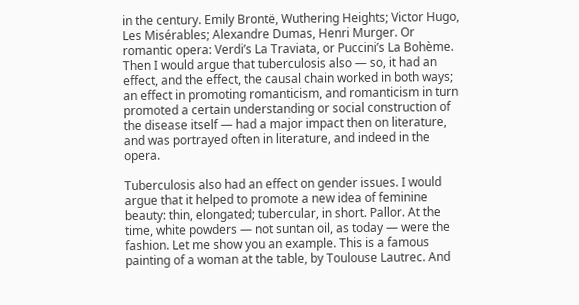in the century. Emily Brontë, Wuthering Heights; Victor Hugo, Les Misérables; Alexandre Dumas, Henri Murger. Or romantic opera: Verdi’s La Traviata, or Puccini’s La Bohème. Then I would argue that tuberculosis also — so, it had an effect, and the effect, the causal chain worked in both ways; an effect in promoting romanticism, and romanticism in turn promoted a certain understanding or social construction of the disease itself — had a major impact then on literature, and was portrayed often in literature, and indeed in the opera.

Tuberculosis also had an effect on gender issues. I would argue that it helped to promote a new idea of feminine beauty: thin, elongated; tubercular, in short. Pallor. At the time, white powders — not suntan oil, as today — were the fashion. Let me show you an example. This is a famous painting of a woman at the table, by Toulouse Lautrec. And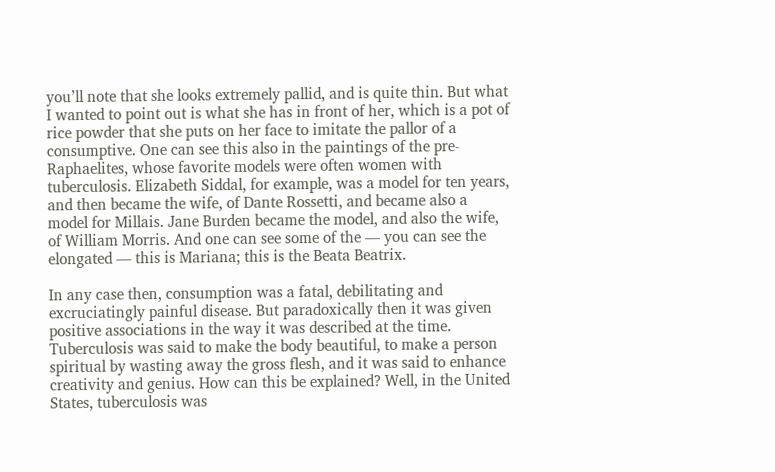you’ll note that she looks extremely pallid, and is quite thin. But what I wanted to point out is what she has in front of her, which is a pot of rice powder that she puts on her face to imitate the pallor of a consumptive. One can see this also in the paintings of the pre-Raphaelites, whose favorite models were often women with tuberculosis. Elizabeth Siddal, for example, was a model for ten years, and then became the wife, of Dante Rossetti, and became also a model for Millais. Jane Burden became the model, and also the wife, of William Morris. And one can see some of the — you can see the elongated — this is Mariana; this is the Beata Beatrix.

In any case then, consumption was a fatal, debilitating and excruciatingly painful disease. But paradoxically then it was given positive associations in the way it was described at the time. Tuberculosis was said to make the body beautiful, to make a person spiritual by wasting away the gross flesh, and it was said to enhance creativity and genius. How can this be explained? Well, in the United States, tuberculosis was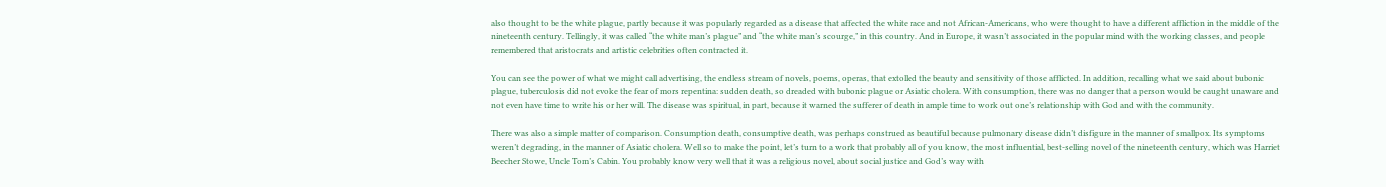also thought to be the white plague, partly because it was popularly regarded as a disease that affected the white race and not African-Americans, who were thought to have a different affliction in the middle of the nineteenth century. Tellingly, it was called “the white man’s plague” and “the white man’s scourge,” in this country. And in Europe, it wasn’t associated in the popular mind with the working classes, and people remembered that aristocrats and artistic celebrities often contracted it.

You can see the power of what we might call advertising, the endless stream of novels, poems, operas, that extolled the beauty and sensitivity of those afflicted. In addition, recalling what we said about bubonic plague, tuberculosis did not evoke the fear of mors repentina: sudden death, so dreaded with bubonic plague or Asiatic cholera. With consumption, there was no danger that a person would be caught unaware and not even have time to write his or her will. The disease was spiritual, in part, because it warned the sufferer of death in ample time to work out one’s relationship with God and with the community.

There was also a simple matter of comparison. Consumption death, consumptive death, was perhaps construed as beautiful because pulmonary disease didn’t disfigure in the manner of smallpox. Its symptoms weren’t degrading, in the manner of Asiatic cholera. Well so to make the point, let’s turn to a work that probably all of you know, the most influential, best-selling novel of the nineteenth century, which was Harriet Beecher Stowe, Uncle Tom’s Cabin. You probably know very well that it was a religious novel, about social justice and God’s way with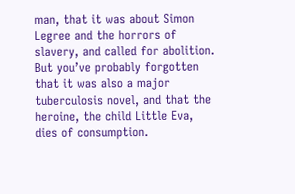man, that it was about Simon Legree and the horrors of slavery, and called for abolition. But you’ve probably forgotten that it was also a major tuberculosis novel, and that the heroine, the child Little Eva, dies of consumption.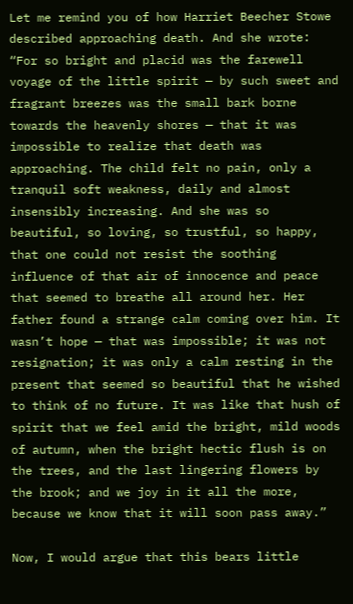Let me remind you of how Harriet Beecher Stowe described approaching death. And she wrote: “For so bright and placid was the farewell voyage of the little spirit — by such sweet and fragrant breezes was the small bark borne towards the heavenly shores — that it was impossible to realize that death was approaching. The child felt no pain, only a tranquil soft weakness, daily and almost insensibly increasing. And she was so beautiful, so loving, so trustful, so happy, that one could not resist the soothing influence of that air of innocence and peace that seemed to breathe all around her. Her father found a strange calm coming over him. It wasn’t hope — that was impossible; it was not resignation; it was only a calm resting in the present that seemed so beautiful that he wished to think of no future. It was like that hush of spirit that we feel amid the bright, mild woods of autumn, when the bright hectic flush is on the trees, and the last lingering flowers by the brook; and we joy in it all the more, because we know that it will soon pass away.”

Now, I would argue that this bears little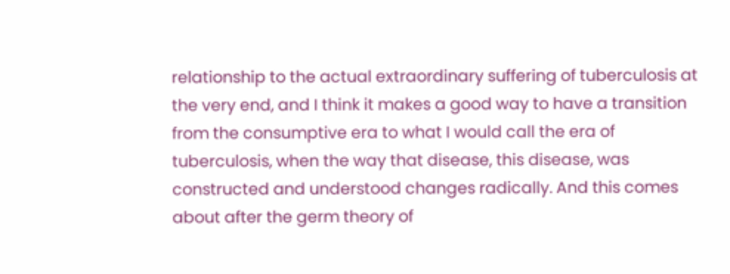relationship to the actual extraordinary suffering of tuberculosis at the very end, and I think it makes a good way to have a transition from the consumptive era to what I would call the era of tuberculosis, when the way that disease, this disease, was constructed and understood changes radically. And this comes about after the germ theory of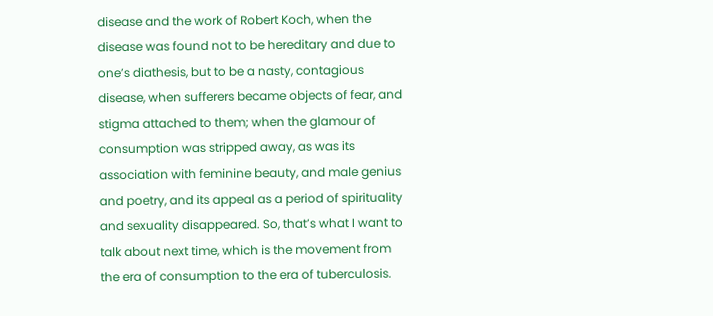disease and the work of Robert Koch, when the disease was found not to be hereditary and due to one’s diathesis, but to be a nasty, contagious disease, when sufferers became objects of fear, and stigma attached to them; when the glamour of consumption was stripped away, as was its association with feminine beauty, and male genius and poetry, and its appeal as a period of spirituality and sexuality disappeared. So, that’s what I want to talk about next time, which is the movement from the era of consumption to the era of tuberculosis.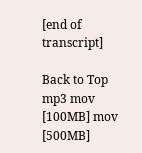[end of transcript]

Back to Top
mp3 mov [100MB] mov [500MB]